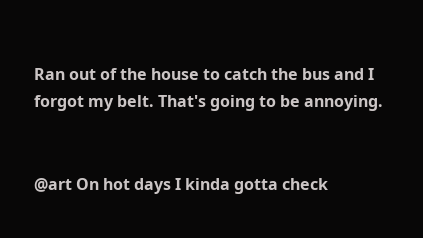Ran out of the house to catch the bus and I forgot my belt. That's going to be annoying.


@art On hot days I kinda gotta check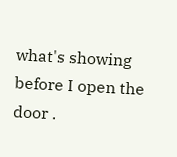what's showing before I open the door .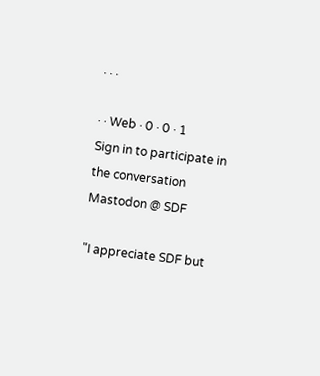. . .

· · Web · 0 · 0 · 1
Sign in to participate in the conversation
Mastodon @ SDF

"I appreciate SDF but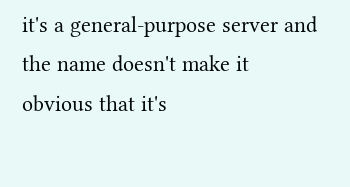it's a general-purpose server and the name doesn't make it obvious that it's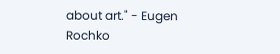about art." - Eugen Rochko